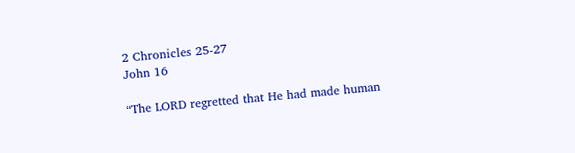2 Chronicles 25-27
John 16

“The LORD regretted that He had made human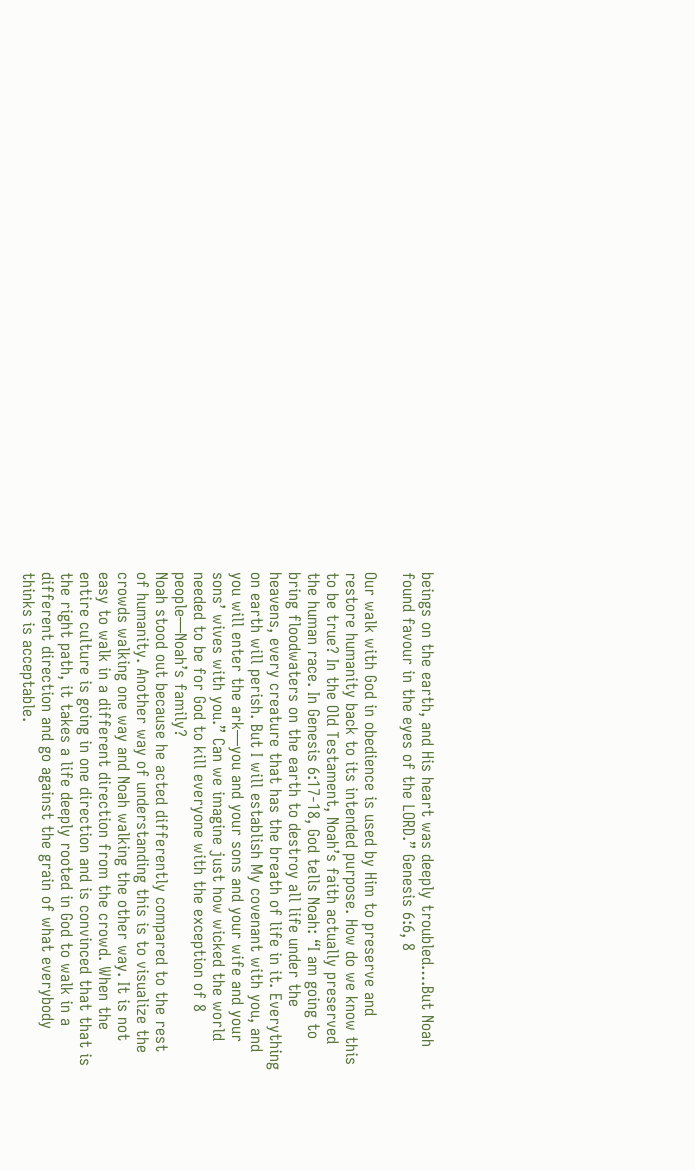beings on the earth, and His heart was deeply troubled….But Noah found favour in the eyes of the LORD.” Genesis 6:6, 8

Our walk with God in obedience is used by Him to preserve and restore humanity back to its intended purpose. How do we know this to be true? In the Old Testament, Noah’s faith actually preserved the human race. In Genesis 6:17-18, God tells Noah: “I am going to bring floodwaters on the earth to destroy all life under the heavens, every creature that has the breath of life in it. Everything on earth will perish. But I will establish My covenant with you, and you will enter the ark—you and your sons and your wife and your sons’ wives with you.” Can we imagine just how wicked the world needed to be for God to kill everyone with the exception of 8 people—Noah’s family?
Noah stood out because he acted differently compared to the rest of humanity. Another way of understanding this is to visualize the crowds walking one way and Noah walking the other way. It is not easy to walk in a different direction from the crowd. When the entire culture is going in one direction and is convinced that that is the right path, it takes a life deeply rooted in God to walk in a different direction and go against the grain of what everybody thinks is acceptable.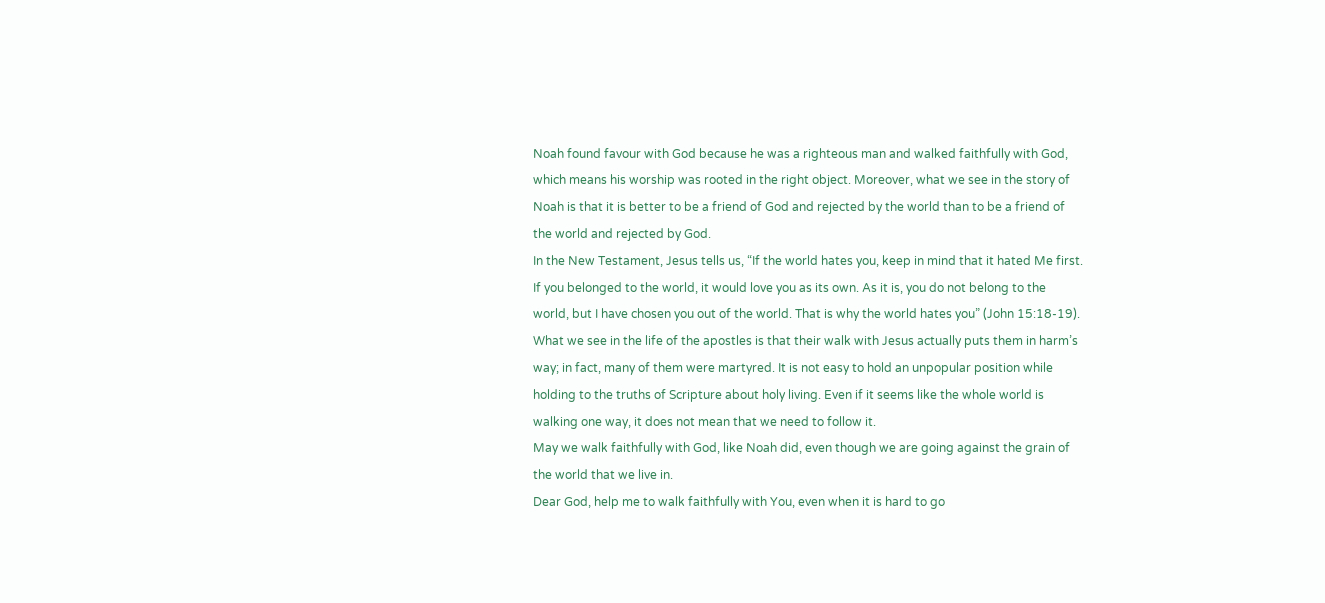Noah found favour with God because he was a righteous man and walked faithfully with God, which means his worship was rooted in the right object. Moreover, what we see in the story of Noah is that it is better to be a friend of God and rejected by the world than to be a friend of the world and rejected by God.
In the New Testament, Jesus tells us, “If the world hates you, keep in mind that it hated Me first. If you belonged to the world, it would love you as its own. As it is, you do not belong to the world, but I have chosen you out of the world. That is why the world hates you” (John 15:18-19). What we see in the life of the apostles is that their walk with Jesus actually puts them in harm’s way; in fact, many of them were martyred. It is not easy to hold an unpopular position while holding to the truths of Scripture about holy living. Even if it seems like the whole world is walking one way, it does not mean that we need to follow it.
May we walk faithfully with God, like Noah did, even though we are going against the grain of the world that we live in.
Dear God, help me to walk faithfully with You, even when it is hard to go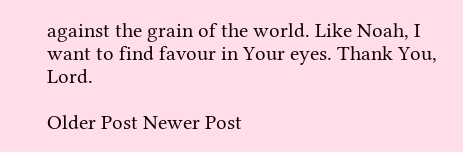against the grain of the world. Like Noah, I want to find favour in Your eyes. Thank You, Lord.

Older Post Newer Post